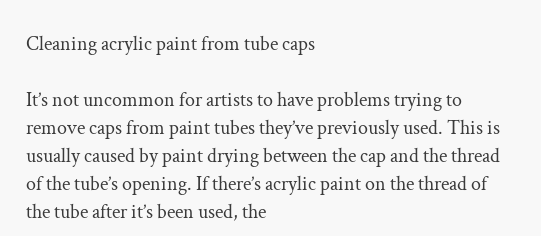Cleaning acrylic paint from tube caps

It’s not uncommon for artists to have problems trying to remove caps from paint tubes they’ve previously used. This is usually caused by paint drying between the cap and the thread of the tube’s opening. If there’s acrylic paint on the thread of the tube after it’s been used, the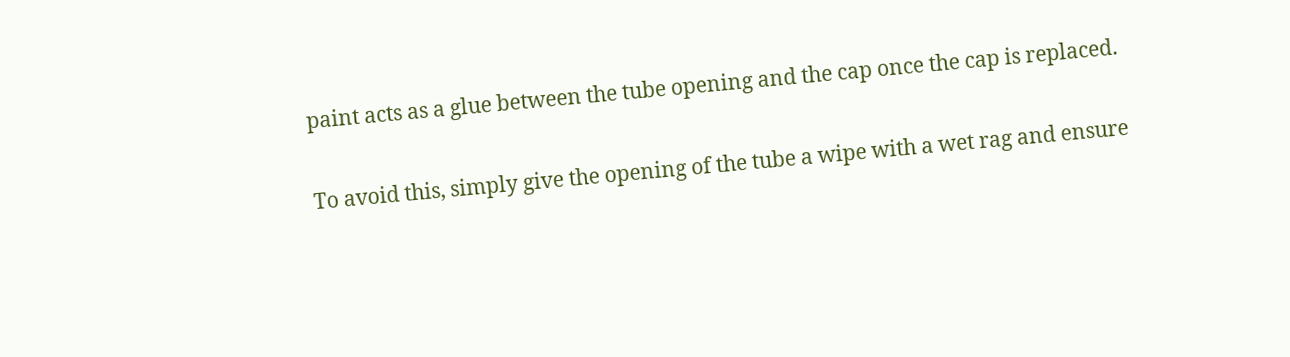paint acts as a glue between the tube opening and the cap once the cap is replaced.

To avoid this, simply give the opening of the tube a wipe with a wet rag and ensure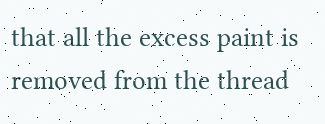that all the excess paint is removed from the thread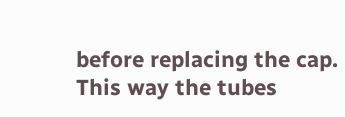before replacing the cap. This way the tubes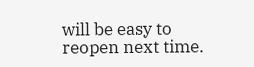will be easy to reopen next time.